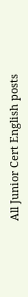All Junior Cert English posts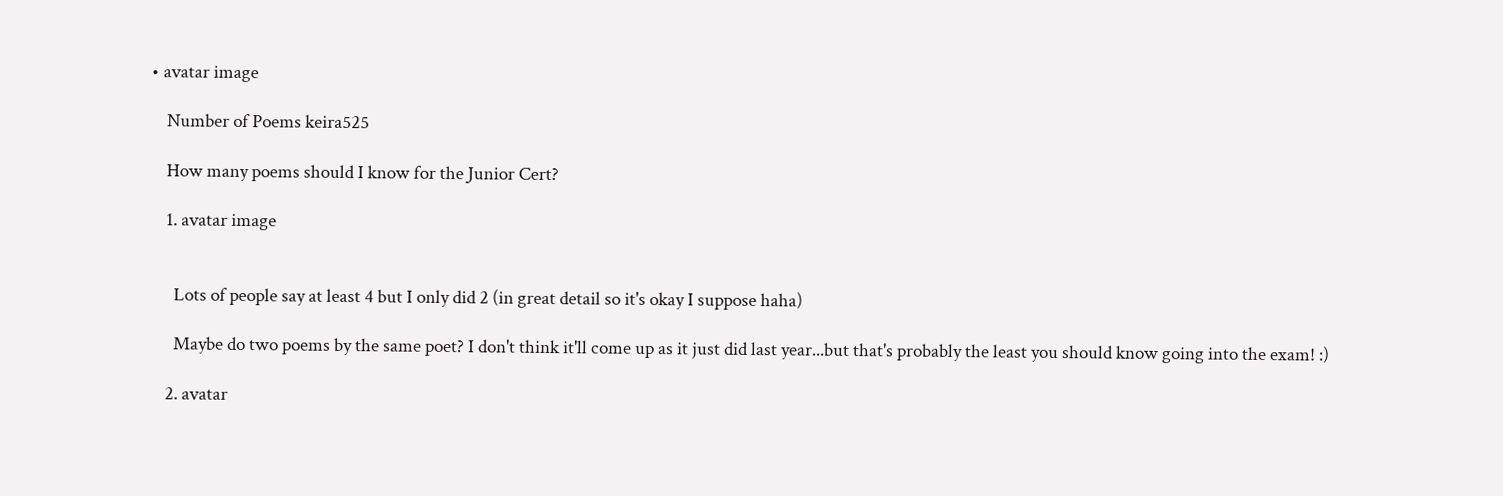• avatar image

    Number of Poems keira525

    How many poems should I know for the Junior Cert?

    1. avatar image


      Lots of people say at least 4 but I only did 2 (in great detail so it's okay I suppose haha)

      Maybe do two poems by the same poet? I don't think it'll come up as it just did last year...but that's probably the least you should know going into the exam! :)

    2. avatar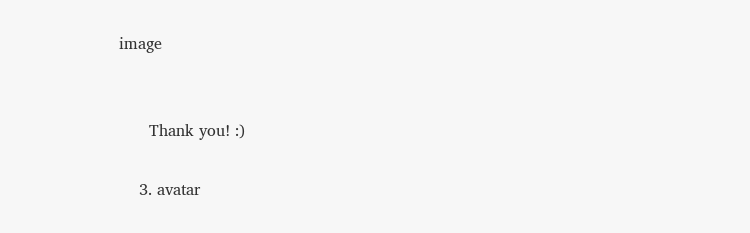image


      Thank you! :)

    3. avatar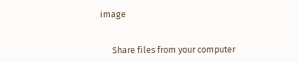image


      Share files from your computer